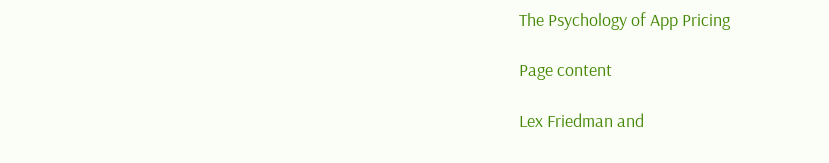The Psychology of App Pricing

Page content

Lex Friedman and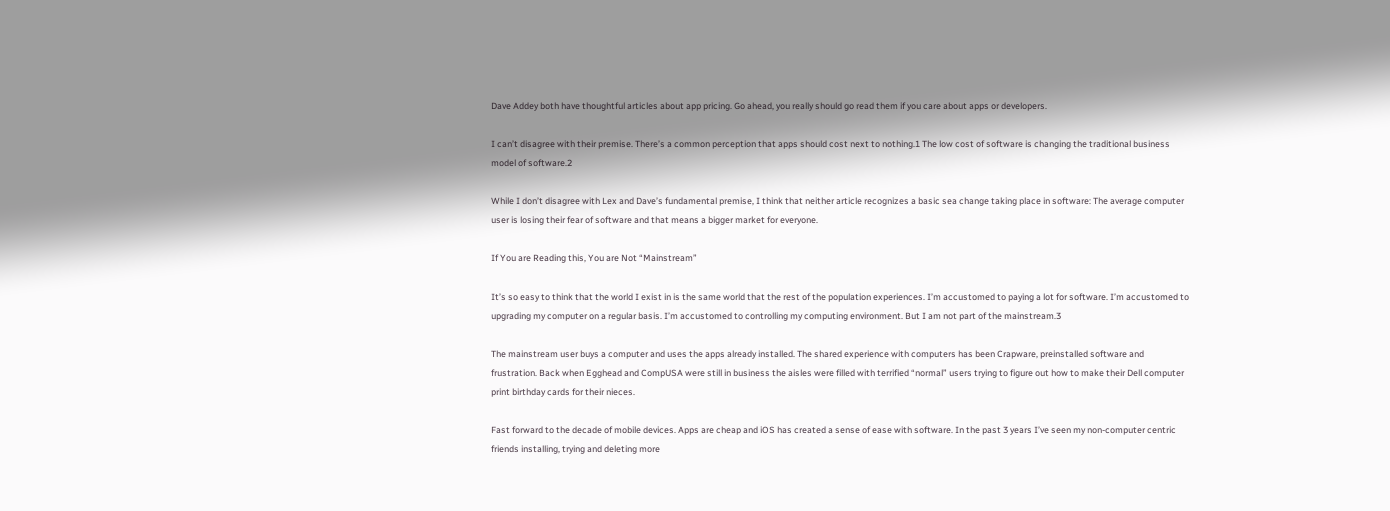Dave Addey both have thoughtful articles about app pricing. Go ahead, you really should go read them if you care about apps or developers.

I can’t disagree with their premise. There’s a common perception that apps should cost next to nothing.1 The low cost of software is changing the traditional business model of software.2

While I don’t disagree with Lex and Dave’s fundamental premise, I think that neither article recognizes a basic sea change taking place in software: The average computer user is losing their fear of software and that means a bigger market for everyone.

If You are Reading this, You are Not “Mainstream”

It’s so easy to think that the world I exist in is the same world that the rest of the population experiences. I’m accustomed to paying a lot for software. I’m accustomed to upgrading my computer on a regular basis. I’m accustomed to controlling my computing environment. But I am not part of the mainstream.3

The mainstream user buys a computer and uses the apps already installed. The shared experience with computers has been Crapware, preinstalled software and frustration. Back when Egghead and CompUSA were still in business the aisles were filled with terrified “normal” users trying to figure out how to make their Dell computer print birthday cards for their nieces.

Fast forward to the decade of mobile devices. Apps are cheap and iOS has created a sense of ease with software. In the past 3 years I’ve seen my non-computer centric friends installing, trying and deleting more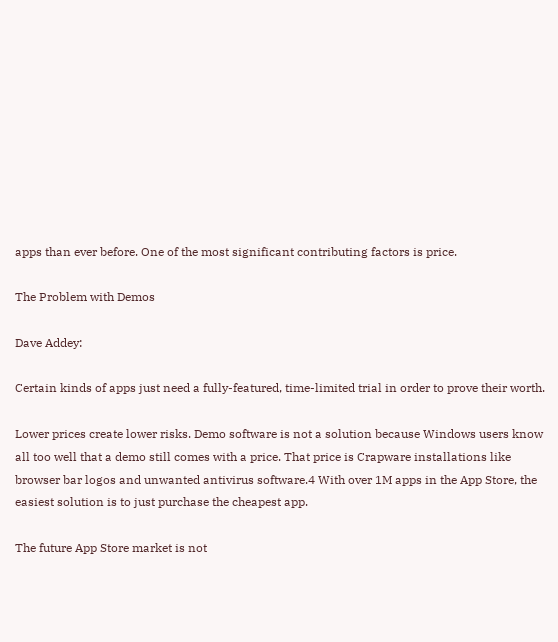apps than ever before. One of the most significant contributing factors is price.

The Problem with Demos

Dave Addey:

Certain kinds of apps just need a fully-featured, time-limited trial in order to prove their worth.

Lower prices create lower risks. Demo software is not a solution because Windows users know all too well that a demo still comes with a price. That price is Crapware installations like browser bar logos and unwanted antivirus software.4 With over 1M apps in the App Store, the easiest solution is to just purchase the cheapest app.

The future App Store market is not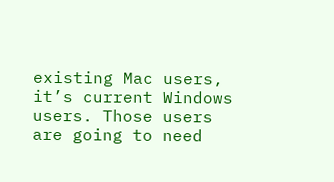existing Mac users, it’s current Windows users. Those users are going to need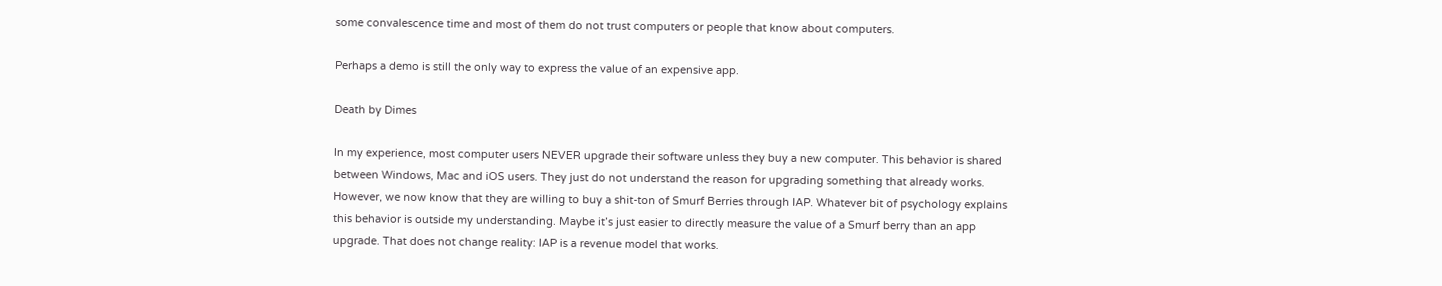some convalescence time and most of them do not trust computers or people that know about computers.

Perhaps a demo is still the only way to express the value of an expensive app.

Death by Dimes

In my experience, most computer users NEVER upgrade their software unless they buy a new computer. This behavior is shared between Windows, Mac and iOS users. They just do not understand the reason for upgrading something that already works. However, we now know that they are willing to buy a shit-ton of Smurf Berries through IAP. Whatever bit of psychology explains this behavior is outside my understanding. Maybe it’s just easier to directly measure the value of a Smurf berry than an app upgrade. That does not change reality: IAP is a revenue model that works.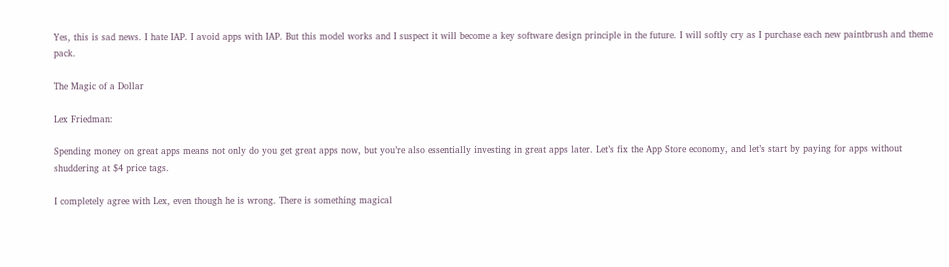Yes, this is sad news. I hate IAP. I avoid apps with IAP. But this model works and I suspect it will become a key software design principle in the future. I will softly cry as I purchase each new paintbrush and theme pack.

The Magic of a Dollar

Lex Friedman:

Spending money on great apps means not only do you get great apps now, but you’re also essentially investing in great apps later. Let’s fix the App Store economy, and let’s start by paying for apps without shuddering at $4 price tags.

I completely agree with Lex, even though he is wrong. There is something magical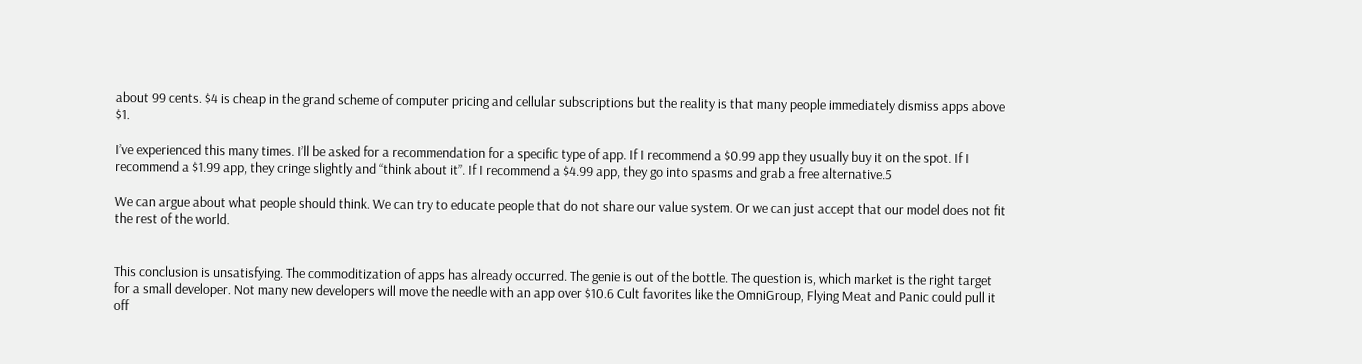about 99 cents. $4 is cheap in the grand scheme of computer pricing and cellular subscriptions but the reality is that many people immediately dismiss apps above $1.

I’ve experienced this many times. I’ll be asked for a recommendation for a specific type of app. If I recommend a $0.99 app they usually buy it on the spot. If I recommend a $1.99 app, they cringe slightly and “think about it”. If I recommend a $4.99 app, they go into spasms and grab a free alternative.5

We can argue about what people should think. We can try to educate people that do not share our value system. Or we can just accept that our model does not fit the rest of the world.


This conclusion is unsatisfying. The commoditization of apps has already occurred. The genie is out of the bottle. The question is, which market is the right target for a small developer. Not many new developers will move the needle with an app over $10.6 Cult favorites like the OmniGroup, Flying Meat and Panic could pull it off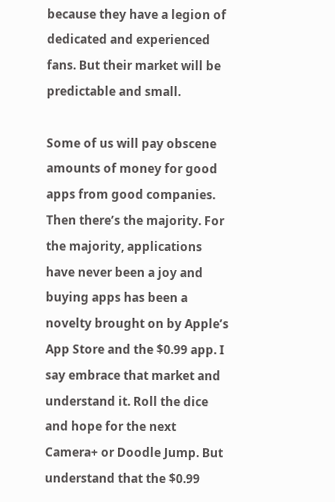because they have a legion of dedicated and experienced fans. But their market will be predictable and small.

Some of us will pay obscene amounts of money for good apps from good companies. Then there’s the majority. For the majority, applications have never been a joy and buying apps has been a novelty brought on by Apple’s App Store and the $0.99 app. I say embrace that market and understand it. Roll the dice and hope for the next Camera+ or Doodle Jump. But understand that the $0.99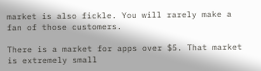market is also fickle. You will rarely make a fan of those customers.

There is a market for apps over $5. That market is extremely small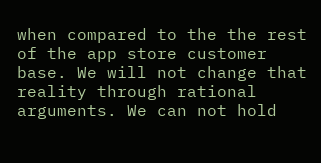when compared to the the rest of the app store customer base. We will not change that reality through rational arguments. We can not hold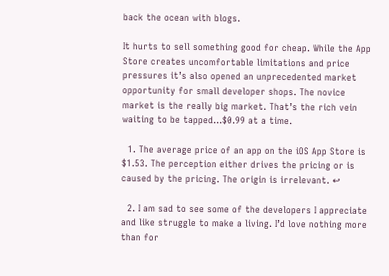back the ocean with blogs.

It hurts to sell something good for cheap. While the App Store creates uncomfortable limitations and price pressures it’s also opened an unprecedented market opportunity for small developer shops. The novice market is the really big market. That’s the rich vein waiting to be tapped…$0.99 at a time.

  1. The average price of an app on the iOS App Store is $1.53. The perception either drives the pricing or is caused by the pricing. The origin is irrelevant. ↩

  2. I am sad to see some of the developers I appreciate and like struggle to make a living. I’d love nothing more than for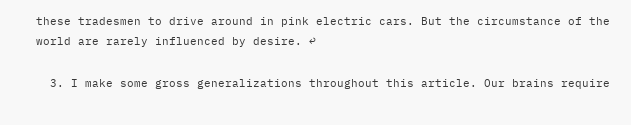these tradesmen to drive around in pink electric cars. But the circumstance of the world are rarely influenced by desire. ↩

  3. I make some gross generalizations throughout this article. Our brains require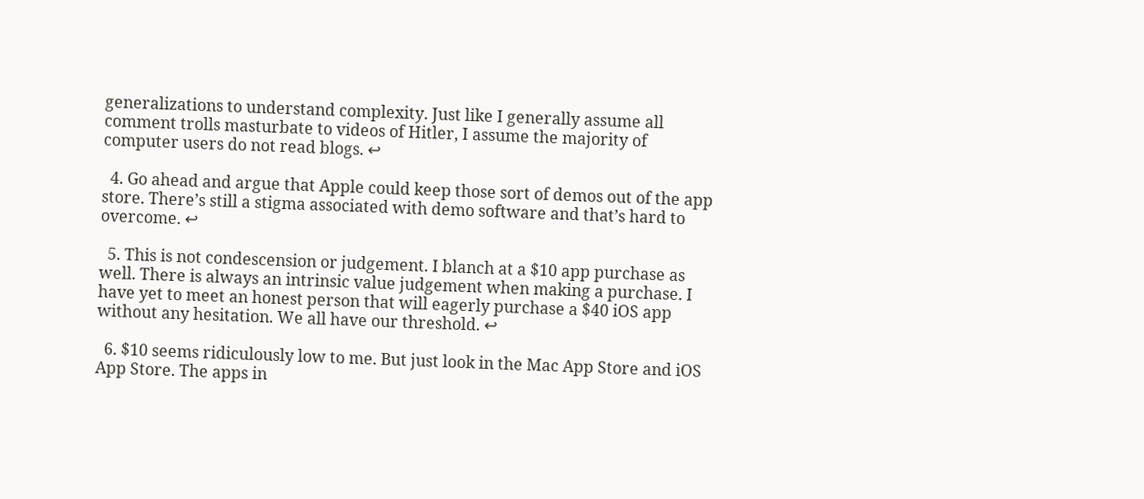generalizations to understand complexity. Just like I generally assume all comment trolls masturbate to videos of Hitler, I assume the majority of computer users do not read blogs. ↩

  4. Go ahead and argue that Apple could keep those sort of demos out of the app store. There’s still a stigma associated with demo software and that’s hard to overcome. ↩

  5. This is not condescension or judgement. I blanch at a $10 app purchase as well. There is always an intrinsic value judgement when making a purchase. I have yet to meet an honest person that will eagerly purchase a $40 iOS app without any hesitation. We all have our threshold. ↩

  6. $10 seems ridiculously low to me. But just look in the Mac App Store and iOS App Store. The apps in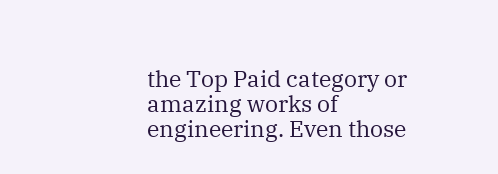the Top Paid category or amazing works of engineering. Even those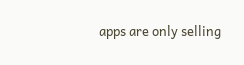apps are only selling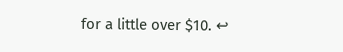for a little over $10. ↩